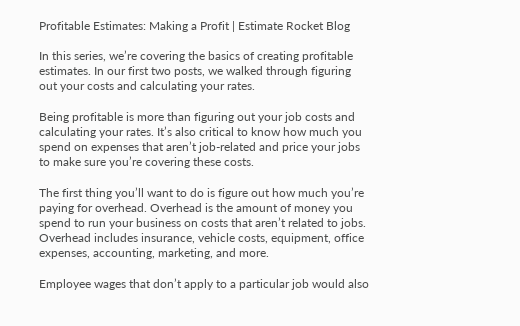Profitable Estimates: Making a Profit | Estimate Rocket Blog

In this series, we’re covering the basics of creating profitable estimates. In our first two posts, we walked through figuring out your costs and calculating your rates.

Being profitable is more than figuring out your job costs and calculating your rates. It’s also critical to know how much you spend on expenses that aren’t job-related and price your jobs to make sure you’re covering these costs.

The first thing you’ll want to do is figure out how much you’re paying for overhead. Overhead is the amount of money you spend to run your business on costs that aren’t related to jobs. Overhead includes insurance, vehicle costs, equipment, office expenses, accounting, marketing, and more.

Employee wages that don’t apply to a particular job would also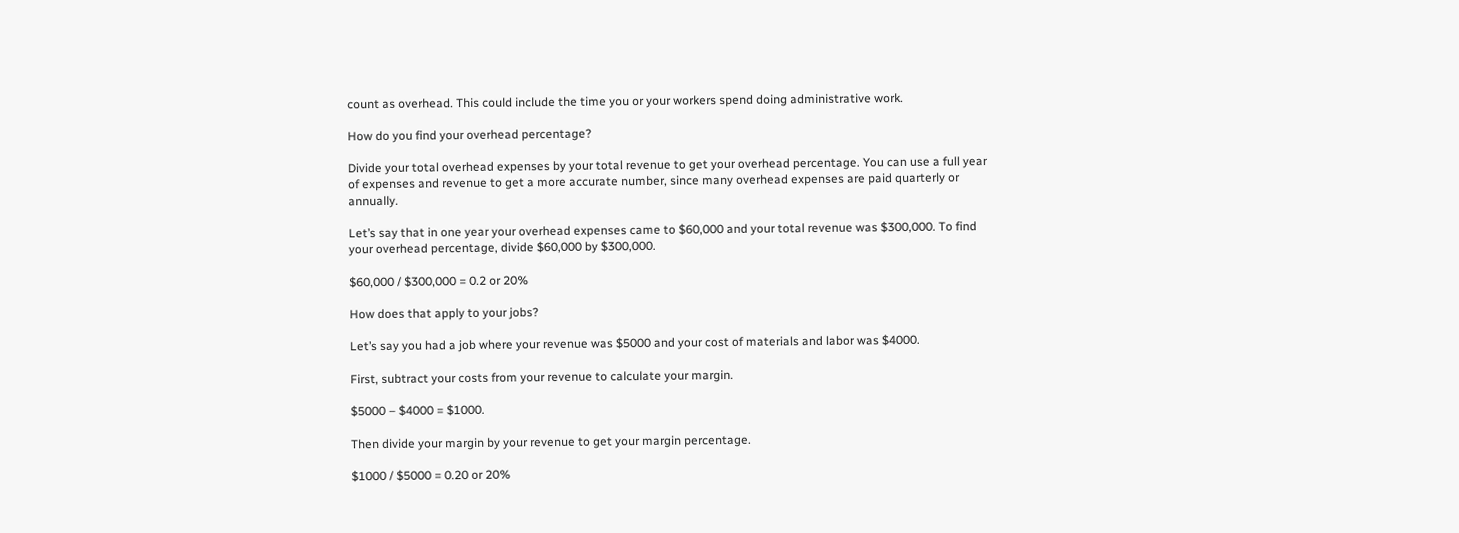count as overhead. This could include the time you or your workers spend doing administrative work.

How do you find your overhead percentage?

Divide your total overhead expenses by your total revenue to get your overhead percentage. You can use a full year of expenses and revenue to get a more accurate number, since many overhead expenses are paid quarterly or annually.

Let’s say that in one year your overhead expenses came to $60,000 and your total revenue was $300,000. To find your overhead percentage, divide $60,000 by $300,000.

$60,000 / $300,000 = 0.2 or 20%

How does that apply to your jobs?

Let’s say you had a job where your revenue was $5000 and your cost of materials and labor was $4000.

First, subtract your costs from your revenue to calculate your margin.

$5000 – $4000 = $1000.

Then divide your margin by your revenue to get your margin percentage.

$1000 / $5000 = 0.20 or 20%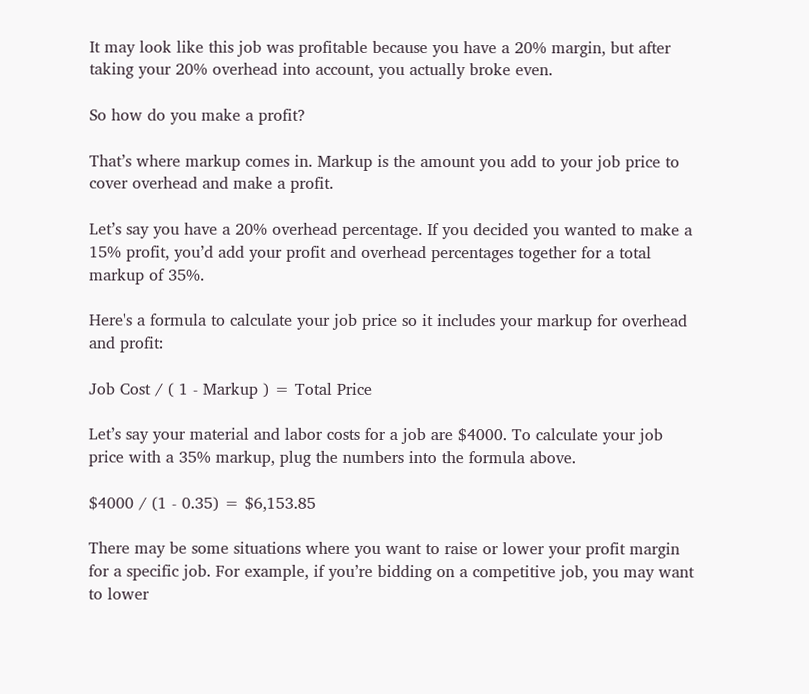It may look like this job was profitable because you have a 20% margin, but after taking your 20% overhead into account, you actually broke even.

So how do you make a profit?

That’s where markup comes in. Markup is the amount you add to your job price to cover overhead and make a profit.

Let’s say you have a 20% overhead percentage. If you decided you wanted to make a 15% profit, you’d add your profit and overhead percentages together for a total markup of 35%.

Here's a formula to calculate your job price so it includes your markup for overhead and profit:

Job Cost / ( 1 - Markup ) = Total Price

Let’s say your material and labor costs for a job are $4000. To calculate your job price with a 35% markup, plug the numbers into the formula above.

$4000 / (1 - 0.35) = $6,153.85

There may be some situations where you want to raise or lower your profit margin for a specific job. For example, if you’re bidding on a competitive job, you may want to lower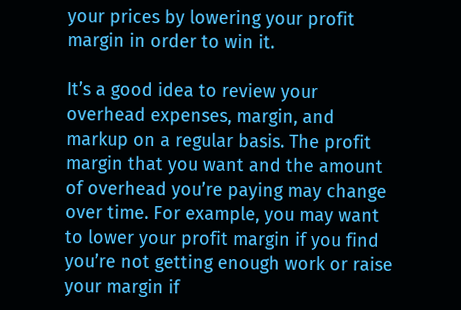your prices by lowering your profit margin in order to win it.

It’s a good idea to review your overhead expenses, margin, and markup on a regular basis. The profit margin that you want and the amount of overhead you’re paying may change over time. For example, you may want to lower your profit margin if you find you’re not getting enough work or raise your margin if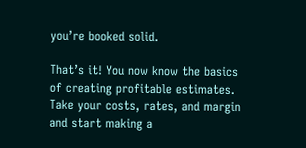you’re booked solid.

That’s it! You now know the basics of creating profitable estimates. Take your costs, rates, and margin and start making a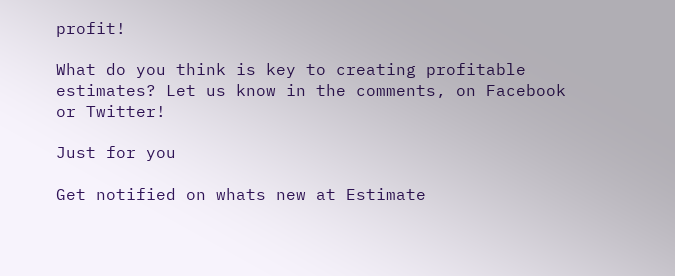profit!

What do you think is key to creating profitable estimates? Let us know in the comments, on Facebook or Twitter!

Just for you

Get notified on whats new at Estimate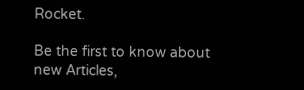Rocket.

Be the first to know about new Articles,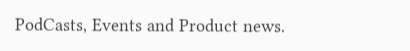PodCasts, Events and Product news.